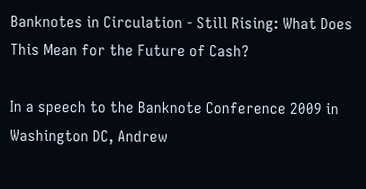Banknotes in Circulation - Still Rising: What Does This Mean for the Future of Cash?

In a speech to the Banknote Conference 2009 in Washington DC, Andrew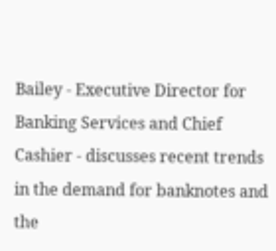Bailey - Executive Director for Banking Services and Chief Cashier - discusses recent trends in the demand for banknotes and the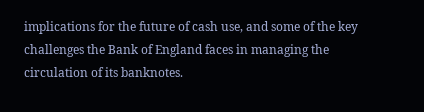implications for the future of cash use, and some of the key challenges the Bank of England faces in managing the circulation of its banknotes.